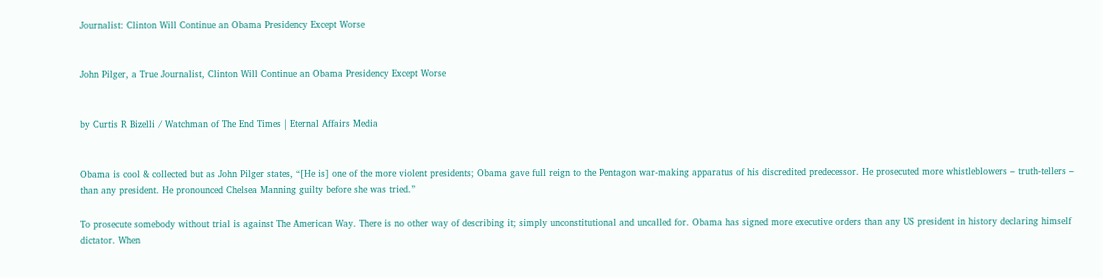Journalist: Clinton Will Continue an Obama Presidency Except Worse


John Pilger, a True Journalist, Clinton Will Continue an Obama Presidency Except Worse


by Curtis R Bizelli / Watchman of The End Times | Eternal Affairs Media


Obama is cool & collected but as John Pilger states, “[He is] one of the more violent presidents; Obama gave full reign to the Pentagon war-making apparatus of his discredited predecessor. He prosecuted more whistleblowers – truth-tellers – than any president. He pronounced Chelsea Manning guilty before she was tried.”

To prosecute somebody without trial is against The American Way. There is no other way of describing it; simply unconstitutional and uncalled for. Obama has signed more executive orders than any US president in history declaring himself dictator. When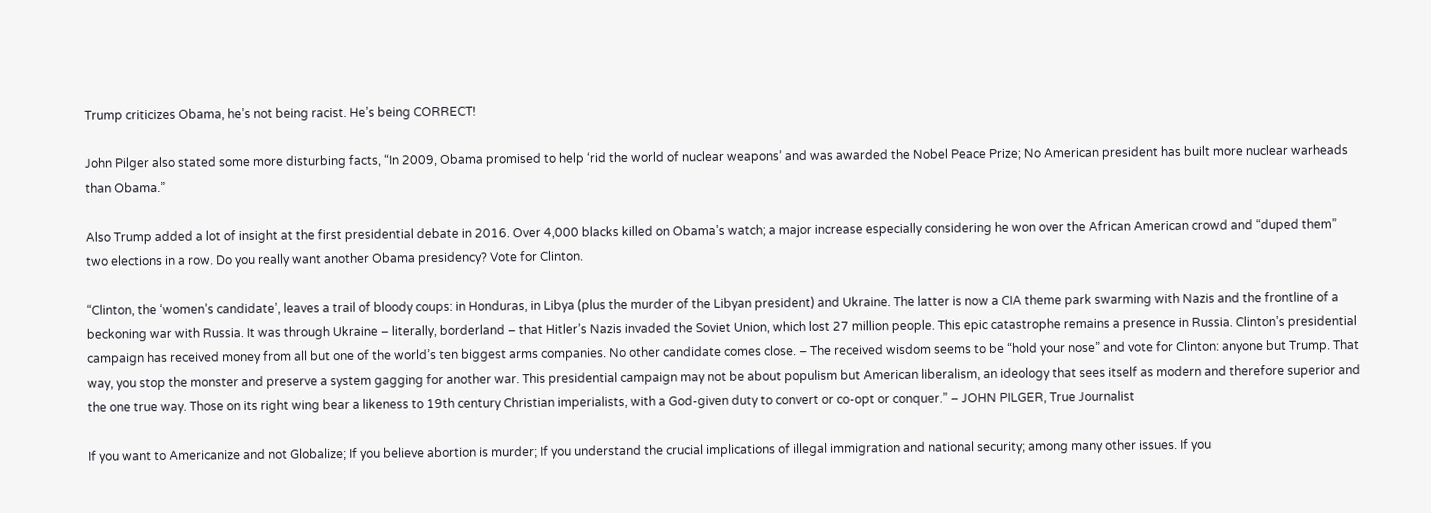Trump criticizes Obama, he’s not being racist. He’s being CORRECT!

John Pilger also stated some more disturbing facts, “In 2009, Obama promised to help ‘rid the world of nuclear weapons’ and was awarded the Nobel Peace Prize; No American president has built more nuclear warheads than Obama.”

Also Trump added a lot of insight at the first presidential debate in 2016. Over 4,000 blacks killed on Obama’s watch; a major increase especially considering he won over the African American crowd and “duped them” two elections in a row. Do you really want another Obama presidency? Vote for Clinton.

“Clinton, the ‘women’s candidate’, leaves a trail of bloody coups: in Honduras, in Libya (plus the murder of the Libyan president) and Ukraine. The latter is now a CIA theme park swarming with Nazis and the frontline of a beckoning war with Russia. It was through Ukraine – literally, borderland – that Hitler’s Nazis invaded the Soviet Union, which lost 27 million people. This epic catastrophe remains a presence in Russia. Clinton’s presidential campaign has received money from all but one of the world’s ten biggest arms companies. No other candidate comes close. – The received wisdom seems to be “hold your nose” and vote for Clinton: anyone but Trump. That way, you stop the monster and preserve a system gagging for another war. This presidential campaign may not be about populism but American liberalism, an ideology that sees itself as modern and therefore superior and the one true way. Those on its right wing bear a likeness to 19th century Christian imperialists, with a God-given duty to convert or co-opt or conquer.” – JOHN PILGER, True Journalist

If you want to Americanize and not Globalize; If you believe abortion is murder; If you understand the crucial implications of illegal immigration and national security; among many other issues. If you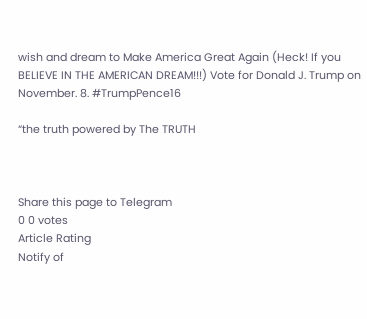wish and dream to Make America Great Again (Heck! If you BELIEVE IN THE AMERICAN DREAM!!!) Vote for Donald J. Trump on November. 8. #TrumpPence16

“the truth powered by The TRUTH



Share this page to Telegram
0 0 votes
Article Rating
Notify of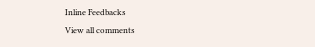Inline Feedbacks
View all comments